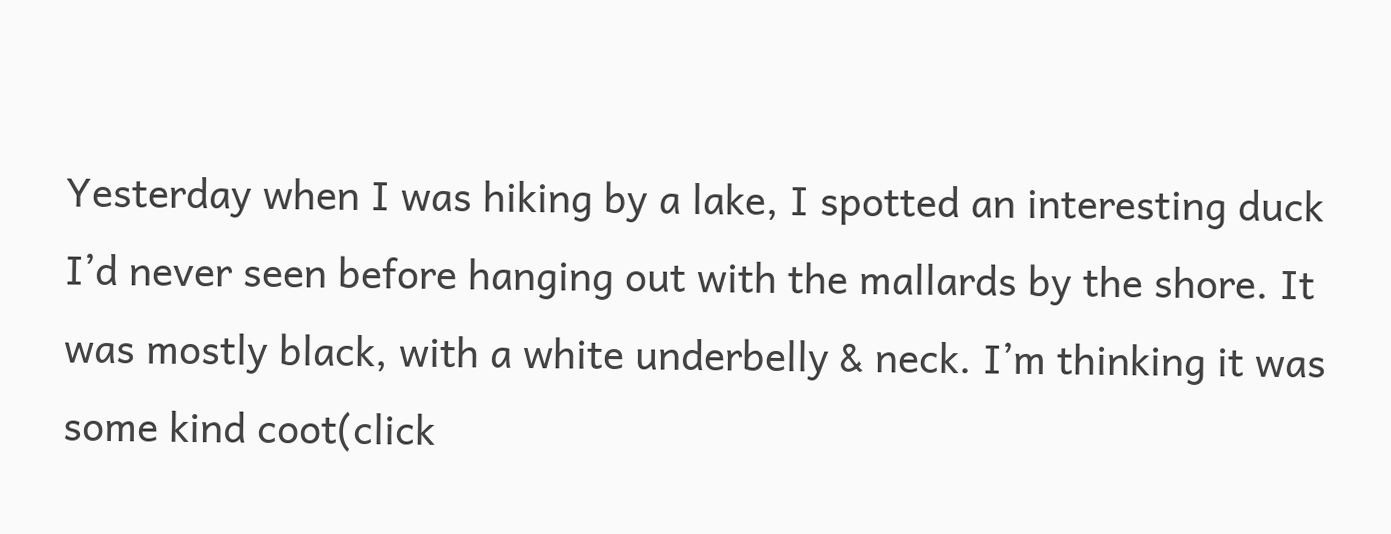Yesterday when I was hiking by a lake, I spotted an interesting duck I’d never seen before hanging out with the mallards by the shore. It was mostly black, with a white underbelly & neck. I’m thinking it was some kind coot(click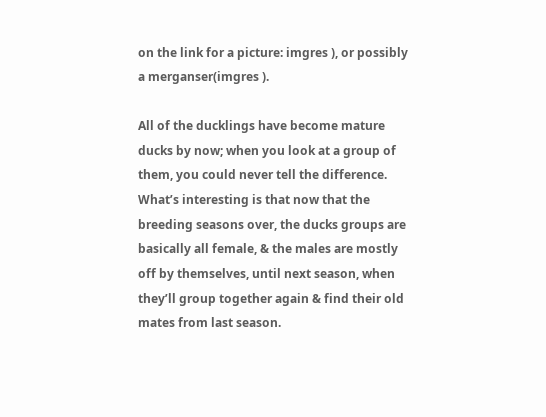on the link for a picture: imgres ), or possibly a merganser(imgres ).

All of the ducklings have become mature ducks by now; when you look at a group of them, you could never tell the difference. What’s interesting is that now that the breeding seasons over, the ducks groups are basically all female, & the males are mostly off by themselves, until next season, when they’ll group together again & find their old mates from last season.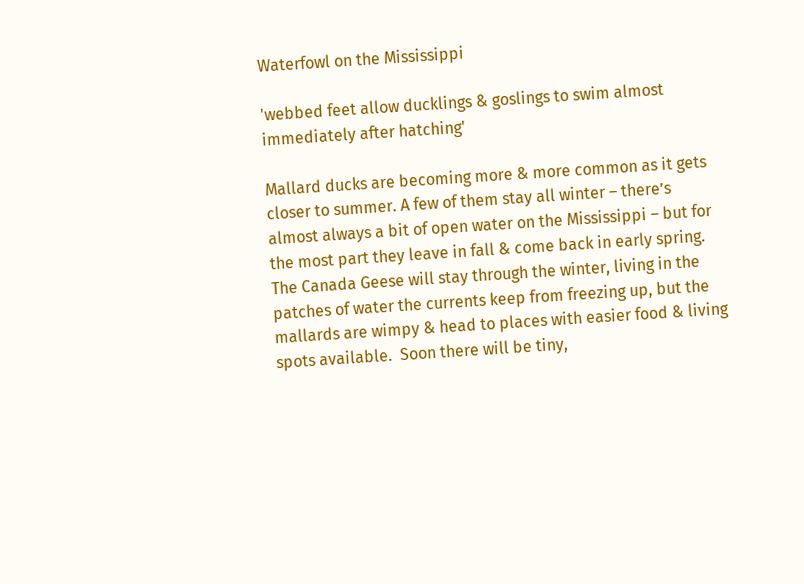Waterfowl on the Mississippi

'webbed feet allow ducklings & goslings to swim almost immediately after hatching'

Mallard ducks are becoming more & more common as it gets closer to summer. A few of them stay all winter – there’s almost always a bit of open water on the Mississippi – but for the most part they leave in fall & come back in early spring. The Canada Geese will stay through the winter, living in the patches of water the currents keep from freezing up, but the mallards are wimpy & head to places with easier food & living spots available.  Soon there will be tiny,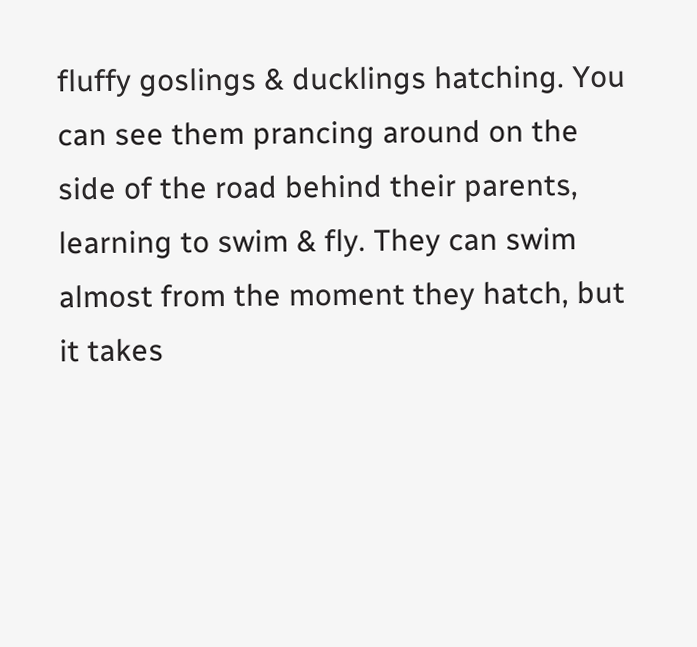fluffy goslings & ducklings hatching. You can see them prancing around on the side of the road behind their parents, learning to swim & fly. They can swim almost from the moment they hatch, but it takes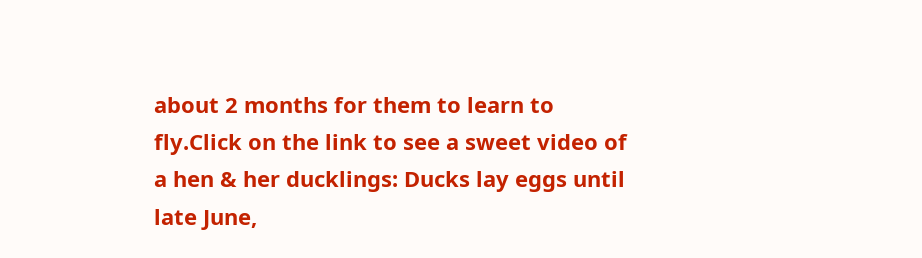about 2 months for them to learn to fly.Click on the link to see a sweet video of a hen & her ducklings: Ducks lay eggs until late June,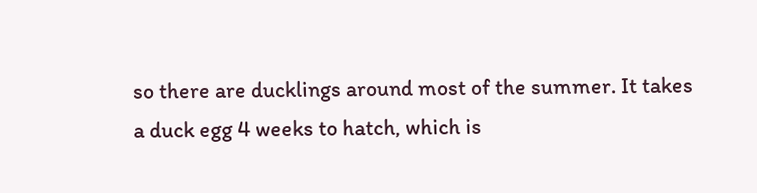so there are ducklings around most of the summer. It takes a duck egg 4 weeks to hatch, which is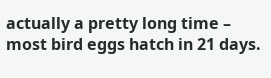actually a pretty long time – most bird eggs hatch in 21 days.